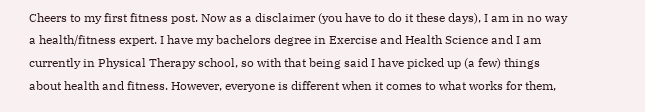Cheers to my first fitness post. Now as a disclaimer (you have to do it these days), I am in no way a health/fitness expert. I have my bachelors degree in Exercise and Health Science and I am currently in Physical Therapy school, so with that being said I have picked up (a few) things about health and fitness. However, everyone is different when it comes to what works for them,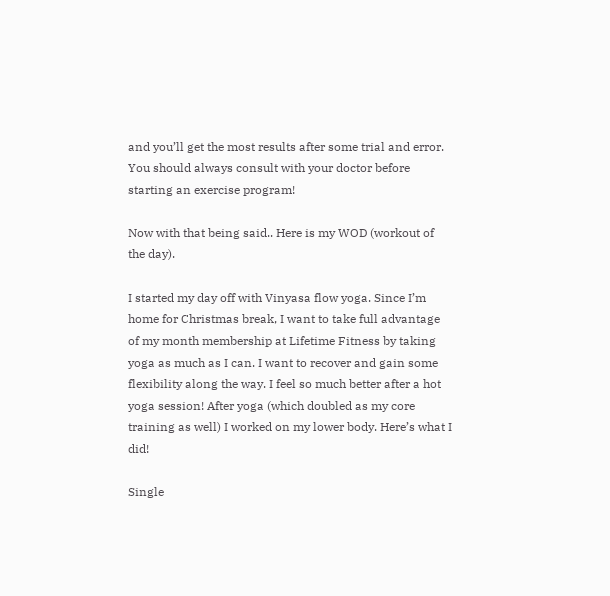and you’ll get the most results after some trial and error. You should always consult with your doctor before starting an exercise program!

Now with that being said.. Here is my WOD (workout of the day).

I started my day off with Vinyasa flow yoga. Since I’m home for Christmas break, I want to take full advantage of my month membership at Lifetime Fitness by taking yoga as much as I can. I want to recover and gain some flexibility along the way. I feel so much better after a hot yoga session! After yoga (which doubled as my core training as well) I worked on my lower body. Here’s what I did!

Single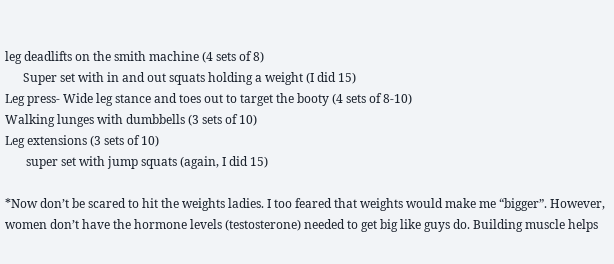leg deadlifts on the smith machine (4 sets of 8)
      Super set with in and out squats holding a weight (I did 15)
Leg press- Wide leg stance and toes out to target the booty (4 sets of 8-10)
Walking lunges with dumbbells (3 sets of 10)
Leg extensions (3 sets of 10)
       super set with jump squats (again, I did 15)

*Now don’t be scared to hit the weights ladies. I too feared that weights would make me “bigger”. However, women don’t have the hormone levels (testosterone) needed to get big like guys do. Building muscle helps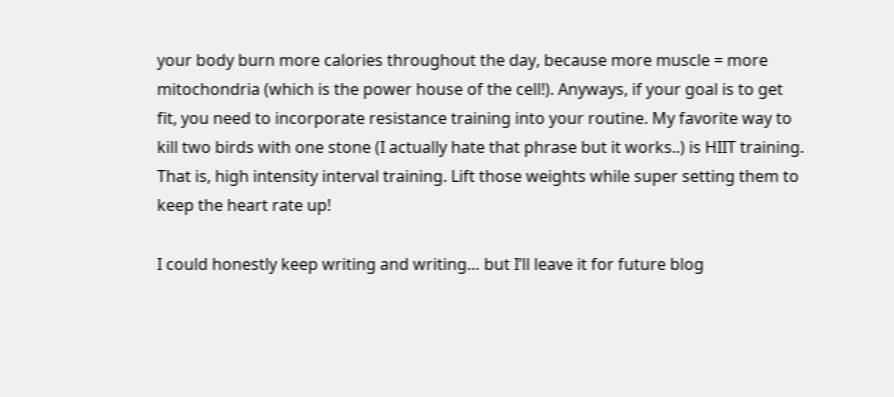your body burn more calories throughout the day, because more muscle = more mitochondria (which is the power house of the cell!). Anyways, if your goal is to get fit, you need to incorporate resistance training into your routine. My favorite way to kill two birds with one stone (I actually hate that phrase but it works..) is HIIT training. That is, high intensity interval training. Lift those weights while super setting them to keep the heart rate up!

I could honestly keep writing and writing… but I’ll leave it for future blog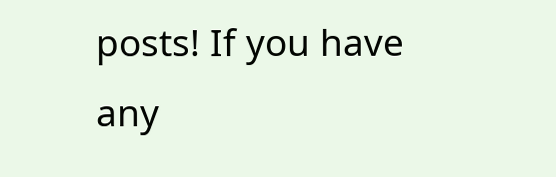posts! If you have any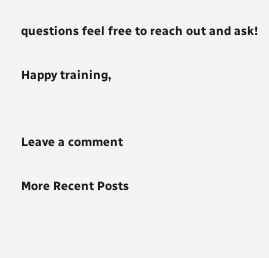questions feel free to reach out and ask!

Happy training,


Leave a comment

More Recent Posts